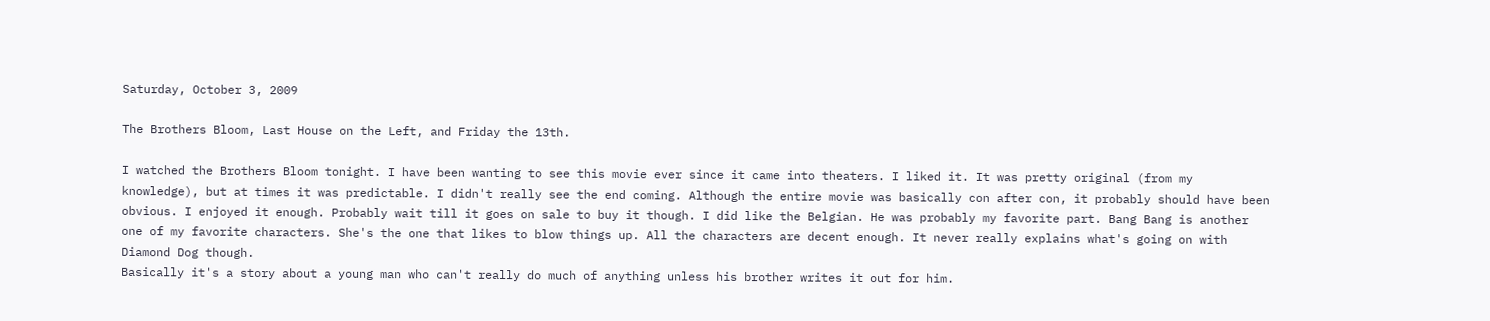Saturday, October 3, 2009

The Brothers Bloom, Last House on the Left, and Friday the 13th.

I watched the Brothers Bloom tonight. I have been wanting to see this movie ever since it came into theaters. I liked it. It was pretty original (from my knowledge), but at times it was predictable. I didn't really see the end coming. Although the entire movie was basically con after con, it probably should have been obvious. I enjoyed it enough. Probably wait till it goes on sale to buy it though. I did like the Belgian. He was probably my favorite part. Bang Bang is another one of my favorite characters. She's the one that likes to blow things up. All the characters are decent enough. It never really explains what's going on with Diamond Dog though.
Basically it's a story about a young man who can't really do much of anything unless his brother writes it out for him.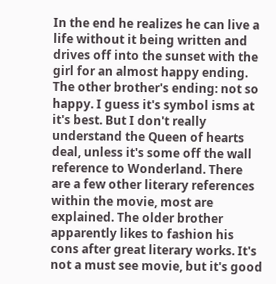In the end he realizes he can live a life without it being written and drives off into the sunset with the girl for an almost happy ending. The other brother's ending: not so happy. I guess it's symbol isms at it's best. But I don't really understand the Queen of hearts deal, unless it's some off the wall reference to Wonderland. There are a few other literary references within the movie, most are explained. The older brother apparently likes to fashion his cons after great literary works. It's not a must see movie, but it's good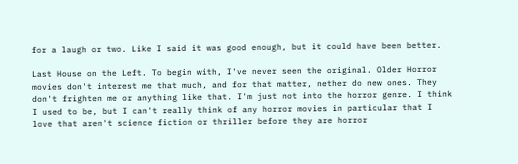for a laugh or two. Like I said it was good enough, but it could have been better.

Last House on the Left. To begin with, I've never seen the original. Older Horror movies don't interest me that much, and for that matter, nether do new ones. They don't frighten me or anything like that. I'm just not into the horror genre. I think I used to be, but I can't really think of any horror movies in particular that I love that aren't science fiction or thriller before they are horror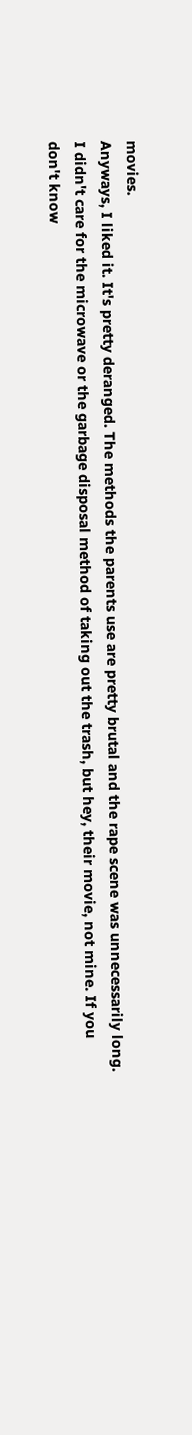movies.
Anyways, I liked it. It's pretty deranged. The methods the parents use are pretty brutal and the rape scene was unnecessarily long. I didn't care for the microwave or the garbage disposal method of taking out the trash, but hey, their movie, not mine. If you don't know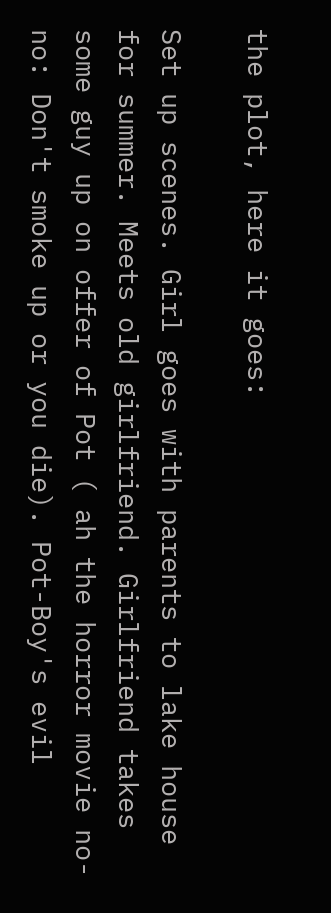the plot, here it goes:

Set up scenes. Girl goes with parents to lake house for summer. Meets old girlfriend. Girlfriend takes some guy up on offer of Pot ( ah the horror movie no-no: Don't smoke up or you die). Pot-Boy's evil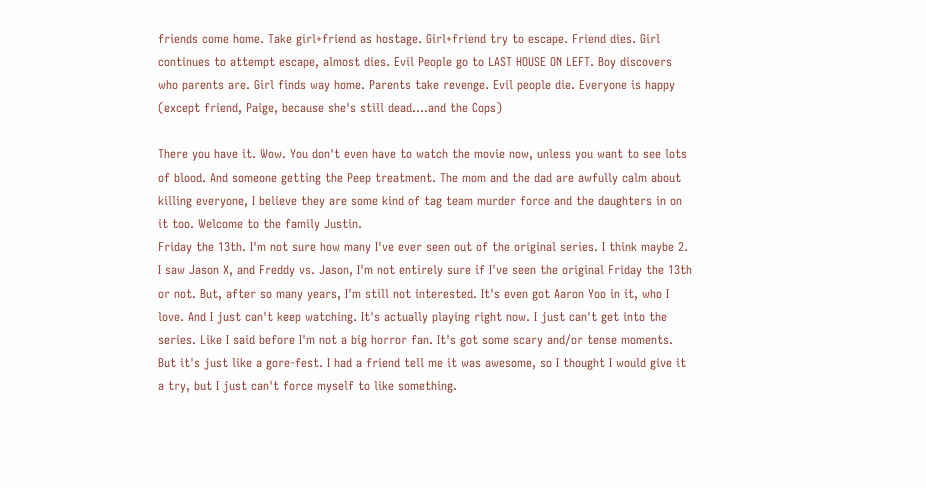friends come home. Take girl+friend as hostage. Girl+friend try to escape. Friend dies. Girl continues to attempt escape, almost dies. Evil People go to LAST HOUSE ON LEFT. Boy discovers who parents are. Girl finds way home. Parents take revenge. Evil people die. Everyone is happy (except friend, Paige, because she's still dead....and the Cops)

There you have it. Wow. You don't even have to watch the movie now, unless you want to see lots of blood. And someone getting the Peep treatment. The mom and the dad are awfully calm about killing everyone, I believe they are some kind of tag team murder force and the daughters in on it too. Welcome to the family Justin.
Friday the 13th. I'm not sure how many I've ever seen out of the original series. I think maybe 2. I saw Jason X, and Freddy vs. Jason, I'm not entirely sure if I've seen the original Friday the 13th or not. But, after so many years, I'm still not interested. It's even got Aaron Yoo in it, who I love. And I just can't keep watching. It's actually playing right now. I just can't get into the series. Like I said before I'm not a big horror fan. It's got some scary and/or tense moments. But it's just like a gore-fest. I had a friend tell me it was awesome, so I thought I would give it a try, but I just can't force myself to like something.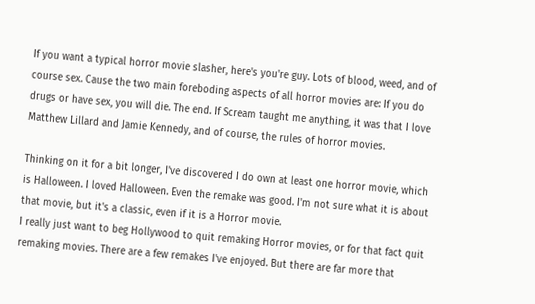If you want a typical horror movie slasher, here's you're guy. Lots of blood, weed, and of course sex. Cause the two main foreboding aspects of all horror movies are: If you do drugs or have sex, you will die. The end. If Scream taught me anything, it was that I love Matthew Lillard and Jamie Kennedy, and of course, the rules of horror movies.

Thinking on it for a bit longer, I've discovered I do own at least one horror movie, which is Halloween. I loved Halloween. Even the remake was good. I'm not sure what it is about that movie, but it's a classic, even if it is a Horror movie.
I really just want to beg Hollywood to quit remaking Horror movies, or for that fact quit remaking movies. There are a few remakes I've enjoyed. But there are far more that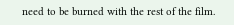need to be burned with the rest of the film.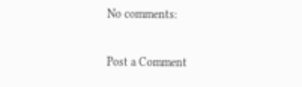No comments:

Post a Comment